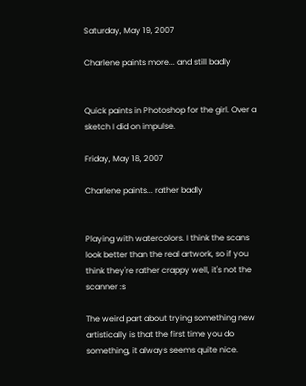Saturday, May 19, 2007

Charlene paints more... and still badly


Quick paints in Photoshop for the girl. Over a sketch I did on impulse.

Friday, May 18, 2007

Charlene paints... rather badly


Playing with watercolors. I think the scans look better than the real artwork, so if you think they're rather crappy well, it's not the scanner :s

The weird part about trying something new artistically is that the first time you do something, it always seems quite nice.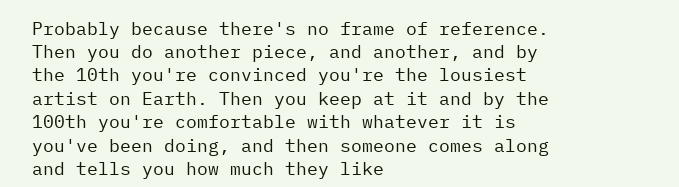Probably because there's no frame of reference. Then you do another piece, and another, and by the 10th you're convinced you're the lousiest artist on Earth. Then you keep at it and by the 100th you're comfortable with whatever it is you've been doing, and then someone comes along and tells you how much they like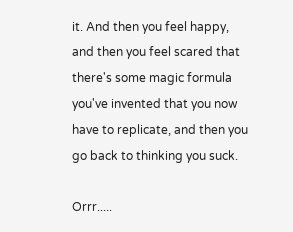it. And then you feel happy, and then you feel scared that there's some magic formula you've invented that you now have to replicate, and then you go back to thinking you suck.

Orrr.....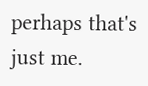perhaps that's just me.